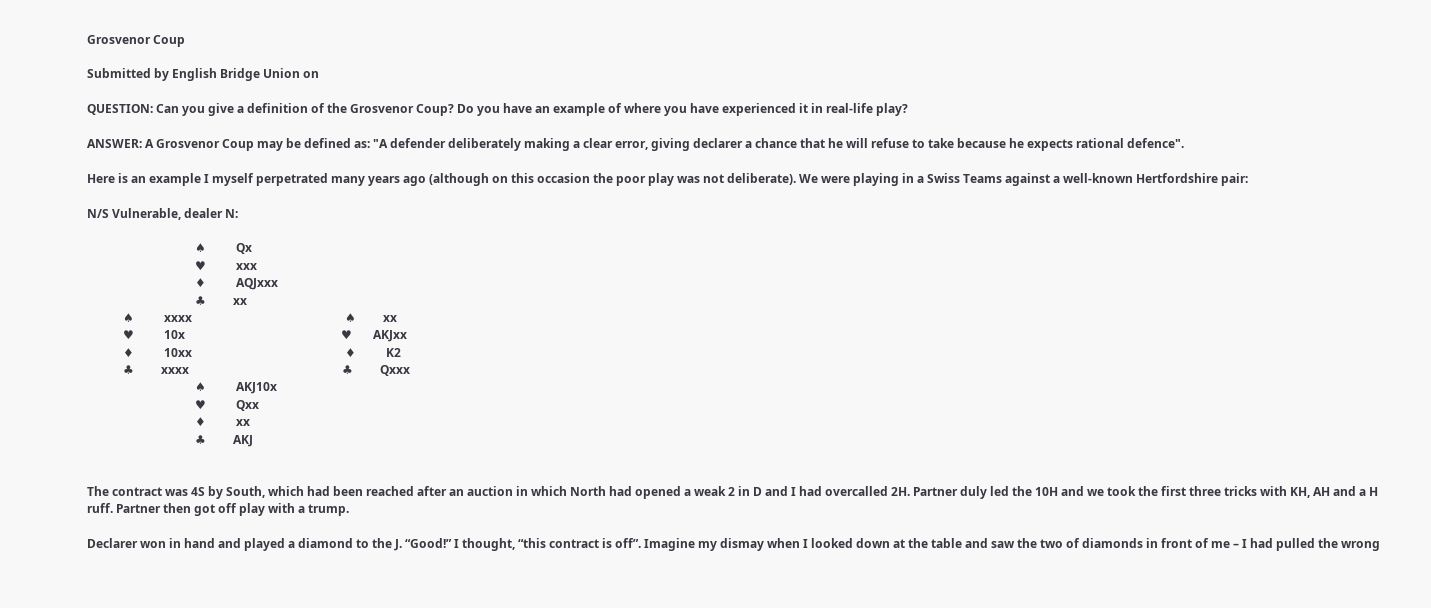Grosvenor Coup

Submitted by English Bridge Union on

QUESTION: Can you give a definition of the Grosvenor Coup? Do you have an example of where you have experienced it in real-life play?

ANSWER: A Grosvenor Coup may be defined as: "A defender deliberately making a clear error, giving declarer a chance that he will refuse to take because he expects rational defence".

Here is an example I myself perpetrated many years ago (although on this occasion the poor play was not deliberate). We were playing in a Swiss Teams against a well-known Hertfordshire pair:

N/S Vulnerable, dealer N:

                                    ♠          Qx
                                    ♥          xxx
                                    ♦          AQJxxx
                                    ♣         xx
            ♠          xxxx                                                   ♠         xx
            ♥          10x                                                    ♥       AKJxx
            ♦          10xx                                                   ♦          K2
            ♣         xxxx                                                   ♣         Qxxx
                                    ♠          AKJ10x
                                    ♥          Qxx
                                    ♦          xx
                                    ♣         AKJ


The contract was 4S by South, which had been reached after an auction in which North had opened a weak 2 in D and I had overcalled 2H. Partner duly led the 10H and we took the first three tricks with KH, AH and a H ruff. Partner then got off play with a trump.

Declarer won in hand and played a diamond to the J. “Good!” I thought, “this contract is off”. Imagine my dismay when I looked down at the table and saw the two of diamonds in front of me – I had pulled the wrong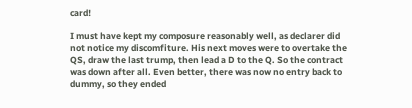card!

I must have kept my composure reasonably well, as declarer did not notice my discomfiture. His next moves were to overtake the QS, draw the last trump, then lead a D to the Q. So the contract was down after all. Even better, there was now no entry back to dummy, so they ended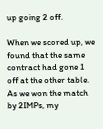up going 2 off.

When we scored up, we found that the same contract had gone 1 off at the other table. As we won the match by 2IMPs, my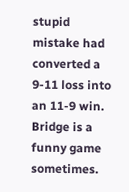stupid mistake had converted a 9-11 loss into an 11-9 win. Bridge is a funny game sometimes.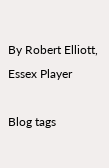By Robert Elliott, Essex Player

Blog tags